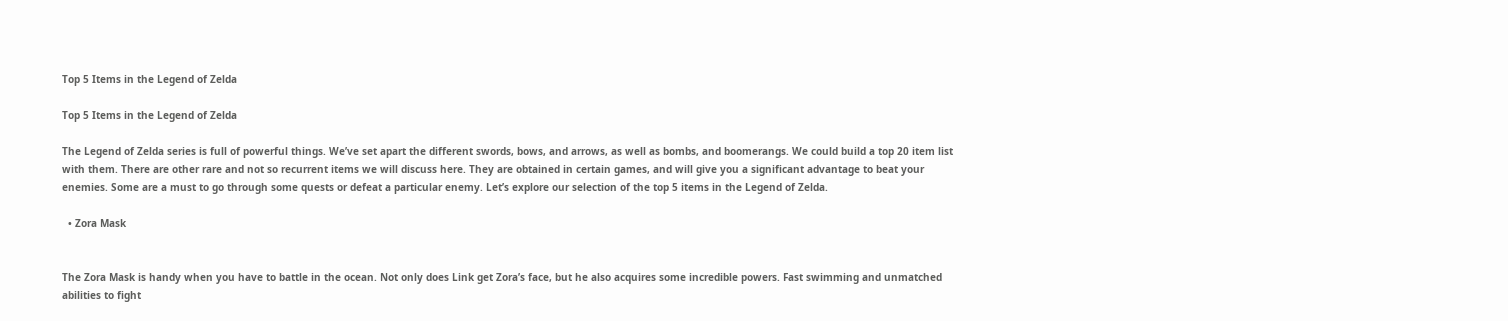Top 5 Items in the Legend of Zelda

Top 5 Items in the Legend of Zelda

The Legend of Zelda series is full of powerful things. We’ve set apart the different swords, bows, and arrows, as well as bombs, and boomerangs. We could build a top 20 item list with them. There are other rare and not so recurrent items we will discuss here. They are obtained in certain games, and will give you a significant advantage to beat your enemies. Some are a must to go through some quests or defeat a particular enemy. Let’s explore our selection of the top 5 items in the Legend of Zelda.

  • Zora Mask


The Zora Mask is handy when you have to battle in the ocean. Not only does Link get Zora’s face, but he also acquires some incredible powers. Fast swimming and unmatched abilities to fight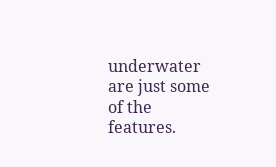underwater are just some of the features.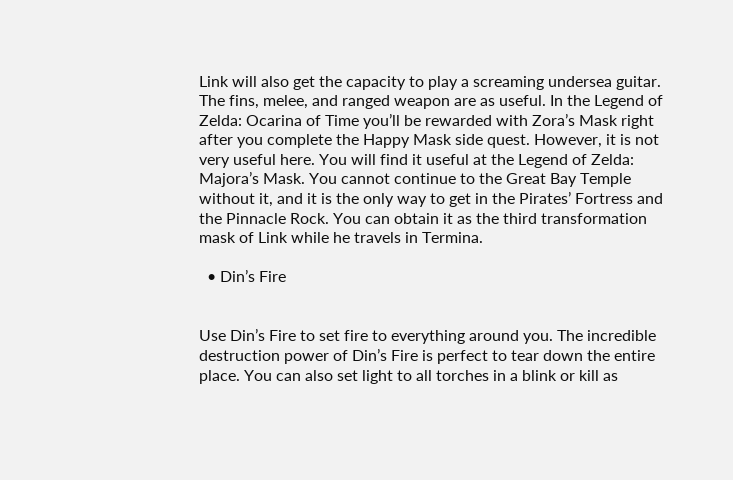Link will also get the capacity to play a screaming undersea guitar. The fins, melee, and ranged weapon are as useful. In the Legend of Zelda: Ocarina of Time you’ll be rewarded with Zora’s Mask right after you complete the Happy Mask side quest. However, it is not very useful here. You will find it useful at the Legend of Zelda: Majora’s Mask. You cannot continue to the Great Bay Temple without it, and it is the only way to get in the Pirates’ Fortress and the Pinnacle Rock. You can obtain it as the third transformation mask of Link while he travels in Termina.

  • Din’s Fire


Use Din’s Fire to set fire to everything around you. The incredible destruction power of Din’s Fire is perfect to tear down the entire place. You can also set light to all torches in a blink or kill as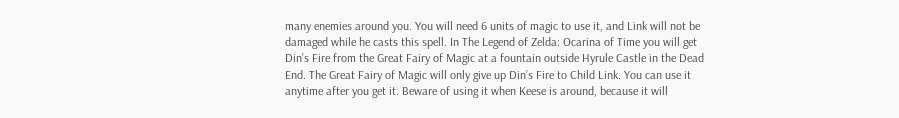many enemies around you. You will need 6 units of magic to use it, and Link will not be damaged while he casts this spell. In The Legend of Zelda: Ocarina of Time you will get Din’s Fire from the Great Fairy of Magic at a fountain outside Hyrule Castle in the Dead End. The Great Fairy of Magic will only give up Din’s Fire to Child Link. You can use it anytime after you get it. Beware of using it when Keese is around, because it will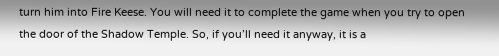turn him into Fire Keese. You will need it to complete the game when you try to open the door of the Shadow Temple. So, if you’ll need it anyway, it is a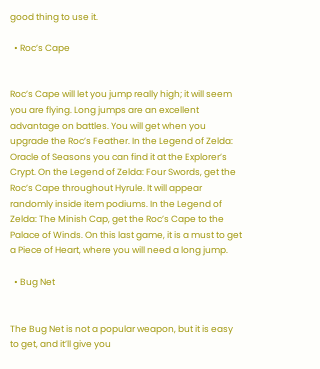good thing to use it.

  • Roc’s Cape


Roc’s Cape will let you jump really high; it will seem you are flying. Long jumps are an excellent advantage on battles. You will get when you upgrade the Roc’s Feather. In the Legend of Zelda: Oracle of Seasons you can find it at the Explorer’s Crypt. On the Legend of Zelda: Four Swords, get the Roc’s Cape throughout Hyrule. It will appear randomly inside item podiums. In the Legend of Zelda: The Minish Cap, get the Roc’s Cape to the Palace of Winds. On this last game, it is a must to get a Piece of Heart, where you will need a long jump.

  • Bug Net


The Bug Net is not a popular weapon, but it is easy to get, and it’ll give you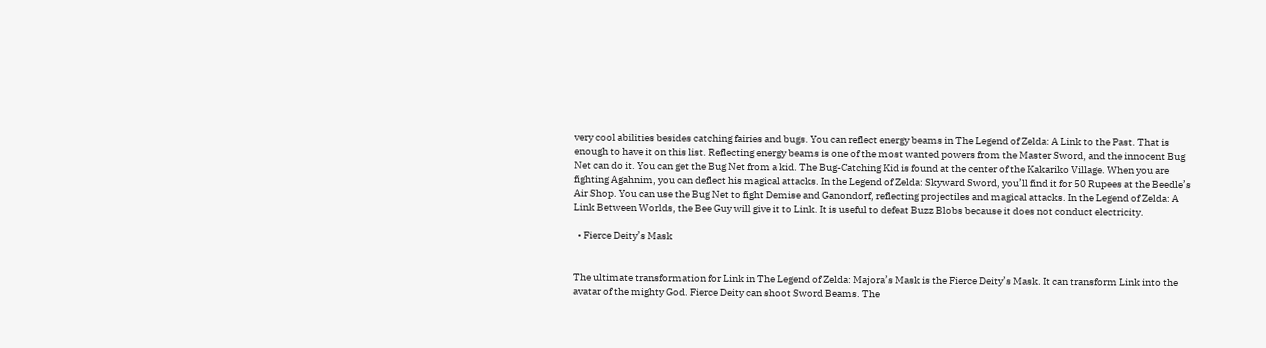very cool abilities besides catching fairies and bugs. You can reflect energy beams in The Legend of Zelda: A Link to the Past. That is enough to have it on this list. Reflecting energy beams is one of the most wanted powers from the Master Sword, and the innocent Bug Net can do it. You can get the Bug Net from a kid. The Bug-Catching Kid is found at the center of the Kakariko Village. When you are fighting Agahnim, you can deflect his magical attacks. In the Legend of Zelda: Skyward Sword, you’ll find it for 50 Rupees at the Beedle’s Air Shop. You can use the Bug Net to fight Demise and Ganondorf, reflecting projectiles and magical attacks. In the Legend of Zelda: A Link Between Worlds, the Bee Guy will give it to Link. It is useful to defeat Buzz Blobs because it does not conduct electricity.

  • Fierce Deity’s Mask


The ultimate transformation for Link in The Legend of Zelda: Majora’s Mask is the Fierce Deity’s Mask. It can transform Link into the avatar of the mighty God. Fierce Deity can shoot Sword Beams. The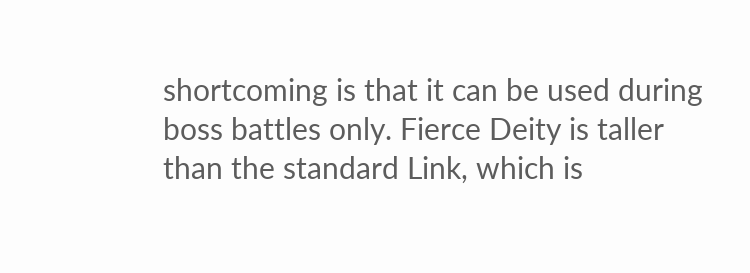shortcoming is that it can be used during boss battles only. Fierce Deity is taller than the standard Link, which is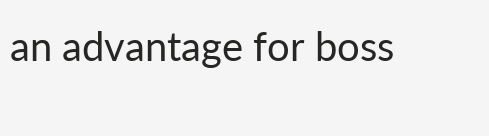an advantage for boss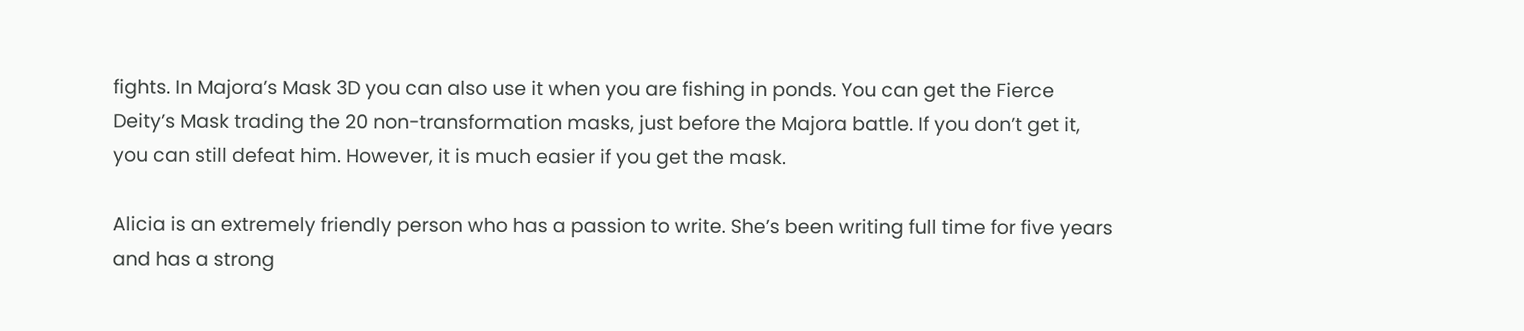fights. In Majora’s Mask 3D you can also use it when you are fishing in ponds. You can get the Fierce Deity’s Mask trading the 20 non-transformation masks, just before the Majora battle. If you don’t get it, you can still defeat him. However, it is much easier if you get the mask.

Alicia is an extremely friendly person who has a passion to write. She’s been writing full time for five years and has a strong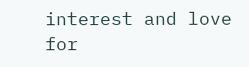interest and love for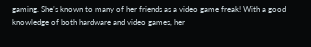gaming. She’s known to many of her friends as a video game freak! With a good knowledge of both hardware and video games, her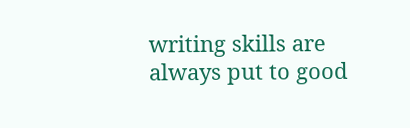writing skills are always put to good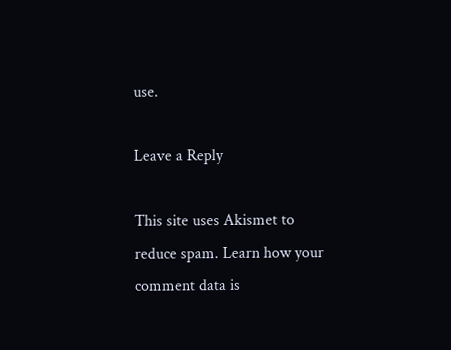use.

Leave a Reply

This site uses Akismet to reduce spam. Learn how your comment data is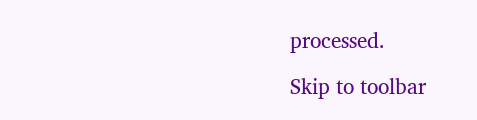processed.

Skip to toolbar